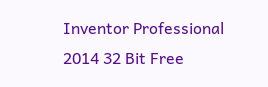Inventor Professional 2014 32 Bit Free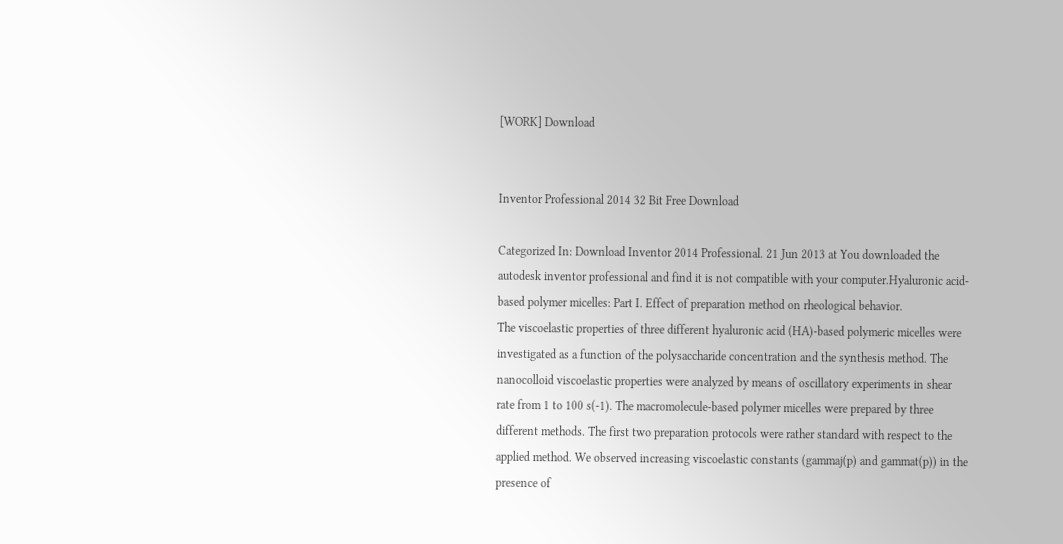[WORK] Download


Inventor Professional 2014 32 Bit Free Download

Categorized In: Download Inventor 2014 Professional. 21 Jun 2013 at You downloaded the autodesk inventor professional and find it is not compatible with your computer.Hyaluronic acid-based polymer micelles: Part I. Effect of preparation method on rheological behavior.
The viscoelastic properties of three different hyaluronic acid (HA)-based polymeric micelles were investigated as a function of the polysaccharide concentration and the synthesis method. The nanocolloid viscoelastic properties were analyzed by means of oscillatory experiments in shear rate from 1 to 100 s(-1). The macromolecule-based polymer micelles were prepared by three different methods. The first two preparation protocols were rather standard with respect to the applied method. We observed increasing viscoelastic constants (gammaj(p) and gammat(p)) in the presence of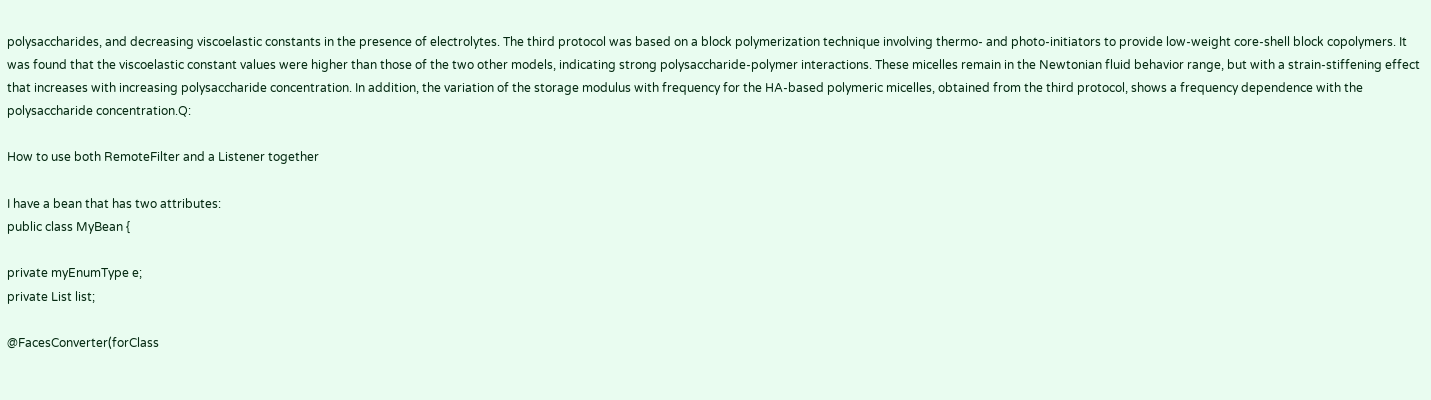polysaccharides, and decreasing viscoelastic constants in the presence of electrolytes. The third protocol was based on a block polymerization technique involving thermo- and photo-initiators to provide low-weight core-shell block copolymers. It was found that the viscoelastic constant values were higher than those of the two other models, indicating strong polysaccharide-polymer interactions. These micelles remain in the Newtonian fluid behavior range, but with a strain-stiffening effect that increases with increasing polysaccharide concentration. In addition, the variation of the storage modulus with frequency for the HA-based polymeric micelles, obtained from the third protocol, shows a frequency dependence with the polysaccharide concentration.Q:

How to use both RemoteFilter and a Listener together

I have a bean that has two attributes:
public class MyBean {

private myEnumType e;
private List list;

@FacesConverter(forClass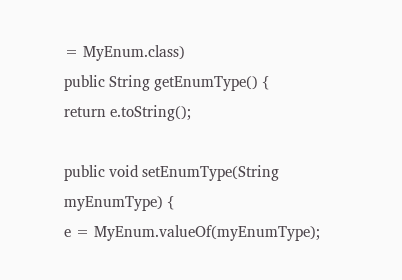= MyEnum.class)
public String getEnumType() {
return e.toString();

public void setEnumType(String myEnumType) {
e = MyEnum.valueOf(myEnumType);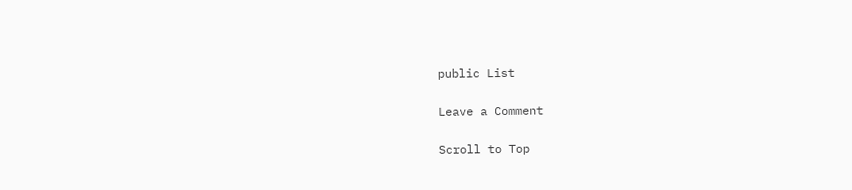public List

Leave a Comment

Scroll to Top